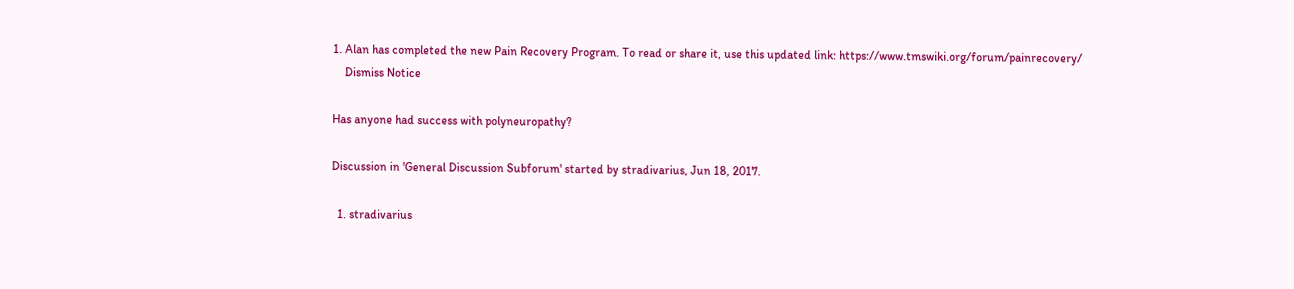1. Alan has completed the new Pain Recovery Program. To read or share it, use this updated link: https://www.tmswiki.org/forum/painrecovery/
    Dismiss Notice

Has anyone had success with polyneuropathy?

Discussion in 'General Discussion Subforum' started by stradivarius, Jun 18, 2017.

  1. stradivarius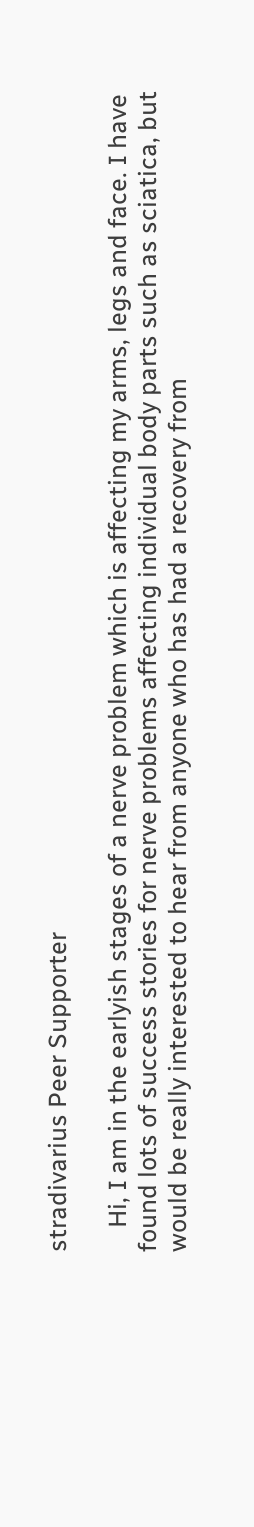stradivarius Peer Supporter

    Hi, I am in the earlyish stages of a nerve problem which is affecting my arms, legs and face. I have found lots of success stories for nerve problems affecting individual body parts such as sciatica, but would be really interested to hear from anyone who has had a recovery from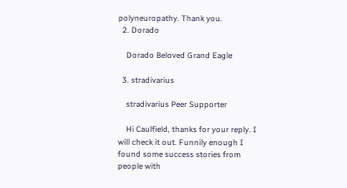polyneuropathy. Thank you.
  2. Dorado

    Dorado Beloved Grand Eagle

  3. stradivarius

    stradivarius Peer Supporter

    Hi Caulfield, thanks for your reply. I will check it out. Funnily enough I found some success stories from people with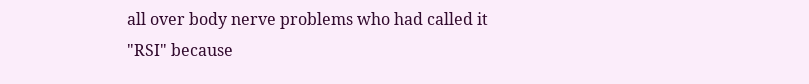all over body nerve problems who had called it "RSI" because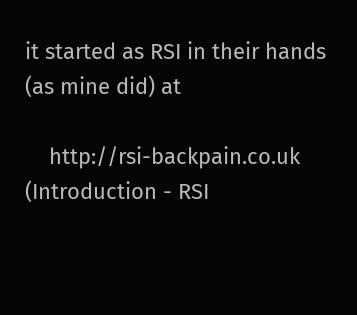it started as RSI in their hands (as mine did) at

    http://rsi-backpain.co.uk (Introduction - RSI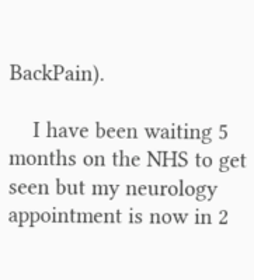BackPain).

    I have been waiting 5 months on the NHS to get seen but my neurology appointment is now in 2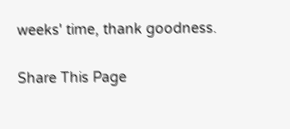weeks' time, thank goodness.

Share This Page